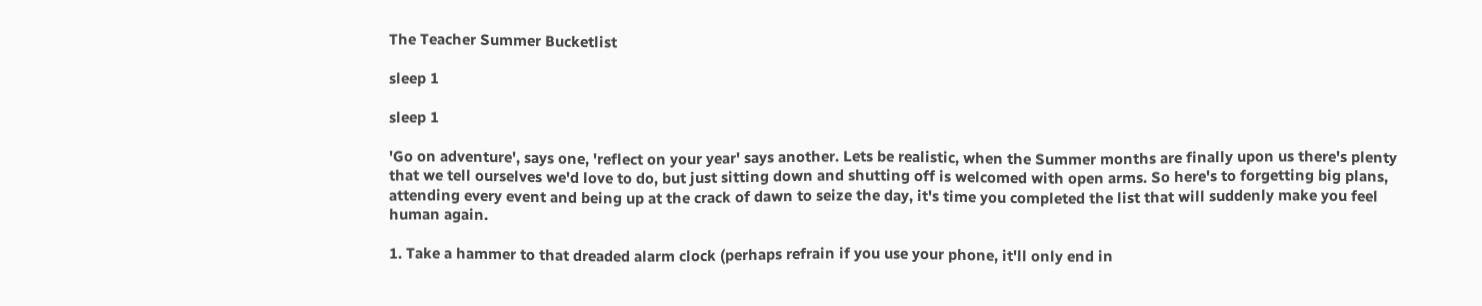The Teacher Summer Bucketlist

sleep 1

sleep 1

'Go on adventure', says one, 'reflect on your year' says another. Lets be realistic, when the Summer months are finally upon us there's plenty that we tell ourselves we'd love to do, but just sitting down and shutting off is welcomed with open arms. So here's to forgetting big plans, attending every event and being up at the crack of dawn to seize the day, it's time you completed the list that will suddenly make you feel human again.

1. Take a hammer to that dreaded alarm clock (perhaps refrain if you use your phone, it'll only end in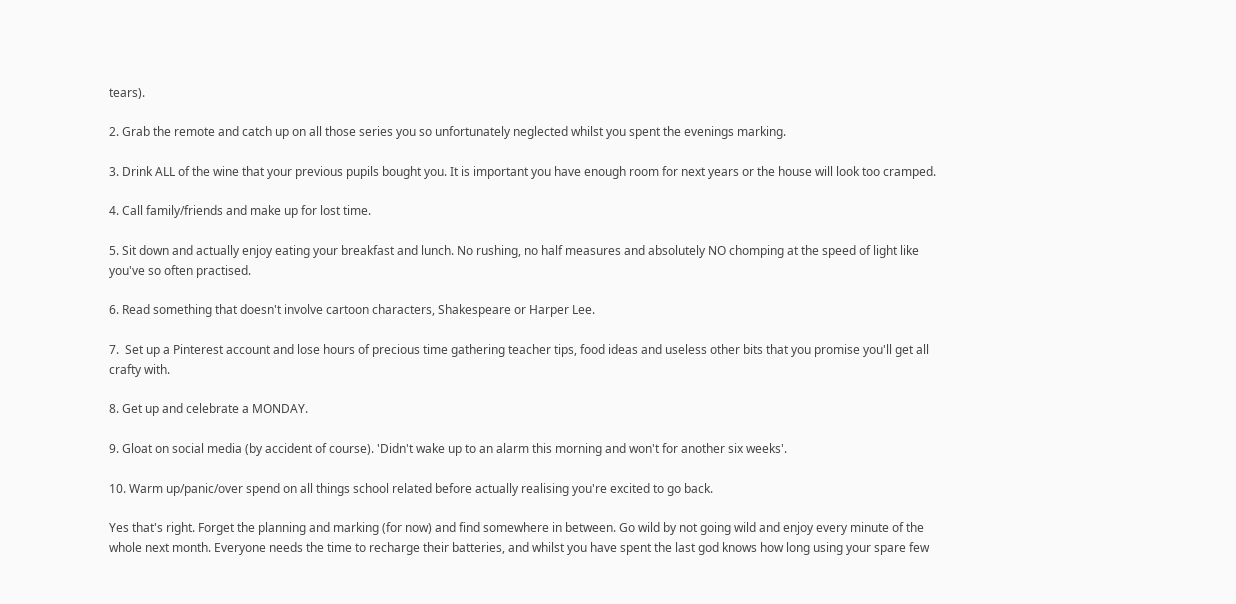tears).

2. Grab the remote and catch up on all those series you so unfortunately neglected whilst you spent the evenings marking.

3. Drink ALL of the wine that your previous pupils bought you. It is important you have enough room for next years or the house will look too cramped.

4. Call family/friends and make up for lost time.

5. Sit down and actually enjoy eating your breakfast and lunch. No rushing, no half measures and absolutely NO chomping at the speed of light like you've so often practised.

6. Read something that doesn't involve cartoon characters, Shakespeare or Harper Lee.

7.  Set up a Pinterest account and lose hours of precious time gathering teacher tips, food ideas and useless other bits that you promise you'll get all crafty with.

8. Get up and celebrate a MONDAY.

9. Gloat on social media (by accident of course). 'Didn't wake up to an alarm this morning and won't for another six weeks'.

10. Warm up/panic/over spend on all things school related before actually realising you're excited to go back.

Yes that's right. Forget the planning and marking (for now) and find somewhere in between. Go wild by not going wild and enjoy every minute of the whole next month. Everyone needs the time to recharge their batteries, and whilst you have spent the last god knows how long using your spare few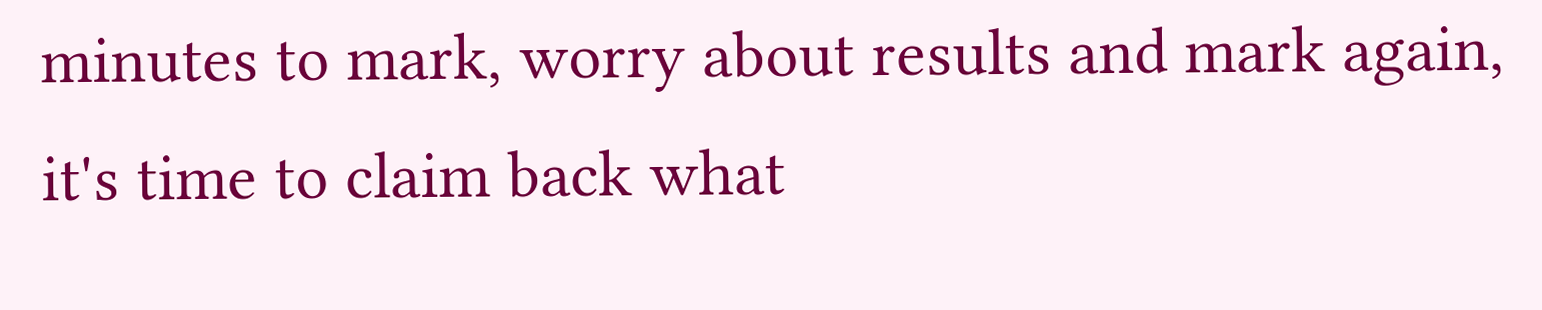minutes to mark, worry about results and mark again, it's time to claim back what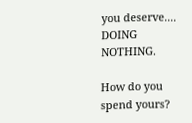you deserve.... DOING NOTHING.

How do you spend yours?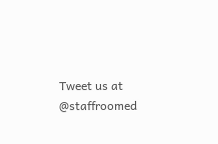Tweet us at @staffroomed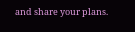and share your plans.